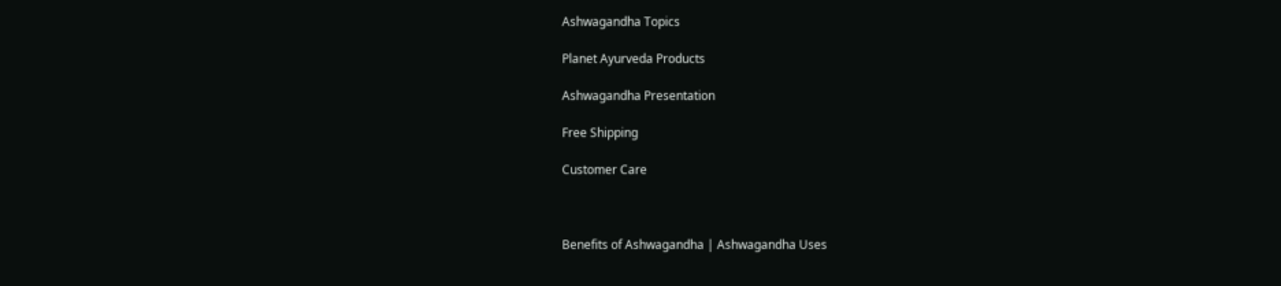Ashwagandha Topics

Planet Ayurveda Products

Ashwagandha Presentation

Free Shipping

Customer Care



Benefits of Ashwagandha | Ashwagandha Uses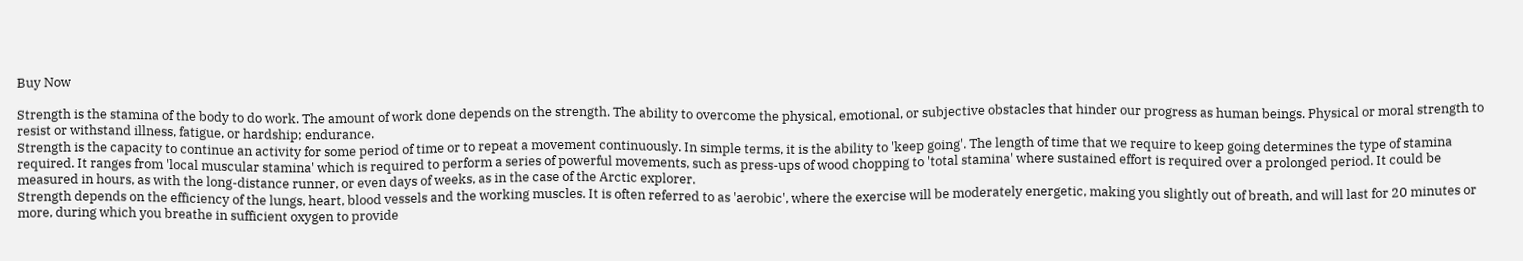Buy Now

Strength is the stamina of the body to do work. The amount of work done depends on the strength. The ability to overcome the physical, emotional, or subjective obstacles that hinder our progress as human beings. Physical or moral strength to resist or withstand illness, fatigue, or hardship; endurance.
Strength is the capacity to continue an activity for some period of time or to repeat a movement continuously. In simple terms, it is the ability to 'keep going'. The length of time that we require to keep going determines the type of stamina required. It ranges from 'local muscular stamina' which is required to perform a series of powerful movements, such as press-ups of wood chopping to 'total stamina' where sustained effort is required over a prolonged period. It could be measured in hours, as with the long-distance runner, or even days of weeks, as in the case of the Arctic explorer.
Strength depends on the efficiency of the lungs, heart, blood vessels and the working muscles. It is often referred to as 'aerobic', where the exercise will be moderately energetic, making you slightly out of breath, and will last for 20 minutes or more, during which you breathe in sufficient oxygen to provide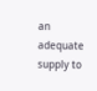an adequate supply to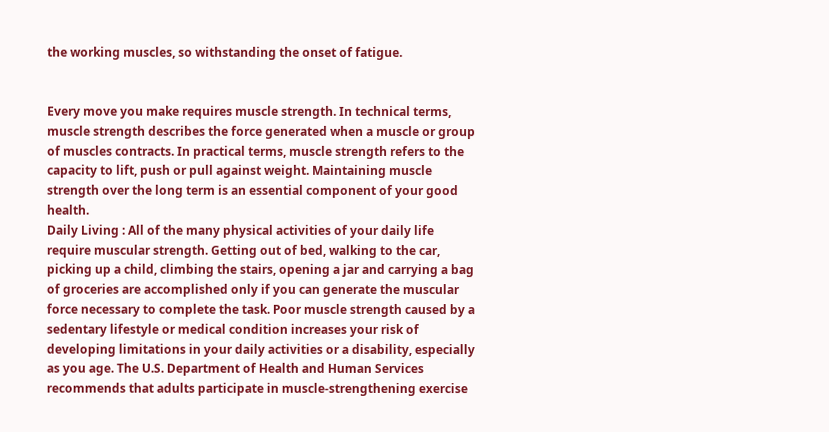the working muscles, so withstanding the onset of fatigue.


Every move you make requires muscle strength. In technical terms, muscle strength describes the force generated when a muscle or group of muscles contracts. In practical terms, muscle strength refers to the capacity to lift, push or pull against weight. Maintaining muscle strength over the long term is an essential component of your good health.
Daily Living : All of the many physical activities of your daily life require muscular strength. Getting out of bed, walking to the car, picking up a child, climbing the stairs, opening a jar and carrying a bag of groceries are accomplished only if you can generate the muscular force necessary to complete the task. Poor muscle strength caused by a sedentary lifestyle or medical condition increases your risk of developing limitations in your daily activities or a disability, especially as you age. The U.S. Department of Health and Human Services recommends that adults participate in muscle-strengthening exercise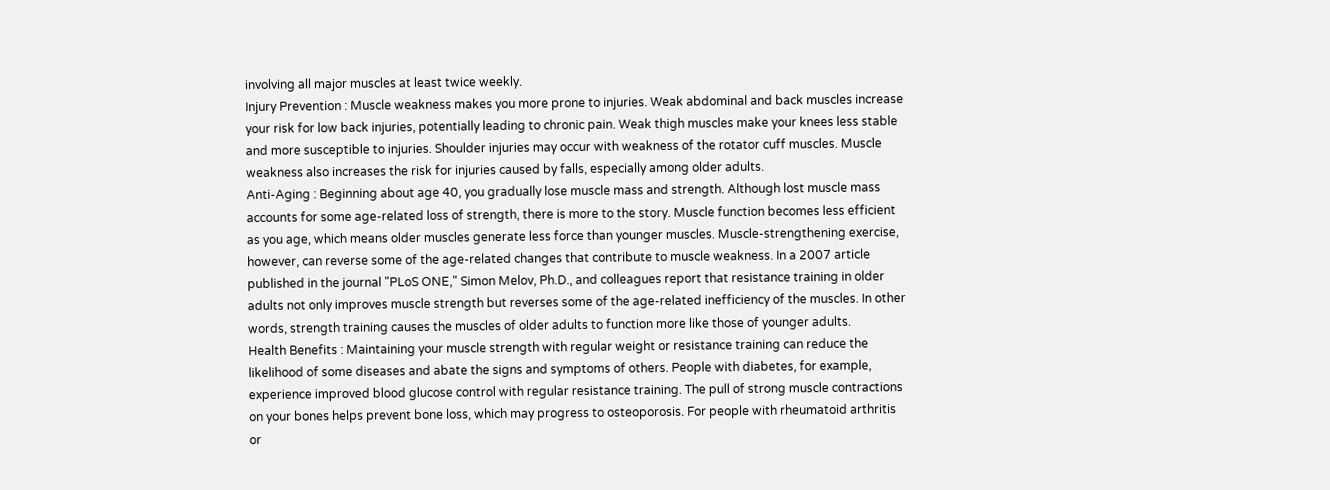involving all major muscles at least twice weekly.
Injury Prevention : Muscle weakness makes you more prone to injuries. Weak abdominal and back muscles increase your risk for low back injuries, potentially leading to chronic pain. Weak thigh muscles make your knees less stable and more susceptible to injuries. Shoulder injuries may occur with weakness of the rotator cuff muscles. Muscle weakness also increases the risk for injuries caused by falls, especially among older adults.
Anti-Aging : Beginning about age 40, you gradually lose muscle mass and strength. Although lost muscle mass accounts for some age-related loss of strength, there is more to the story. Muscle function becomes less efficient as you age, which means older muscles generate less force than younger muscles. Muscle-strengthening exercise, however, can reverse some of the age-related changes that contribute to muscle weakness. In a 2007 article published in the journal "PLoS ONE," Simon Melov, Ph.D., and colleagues report that resistance training in older adults not only improves muscle strength but reverses some of the age-related inefficiency of the muscles. In other words, strength training causes the muscles of older adults to function more like those of younger adults.
Health Benefits : Maintaining your muscle strength with regular weight or resistance training can reduce the likelihood of some diseases and abate the signs and symptoms of others. People with diabetes, for example, experience improved blood glucose control with regular resistance training. The pull of strong muscle contractions on your bones helps prevent bone loss, which may progress to osteoporosis. For people with rheumatoid arthritis or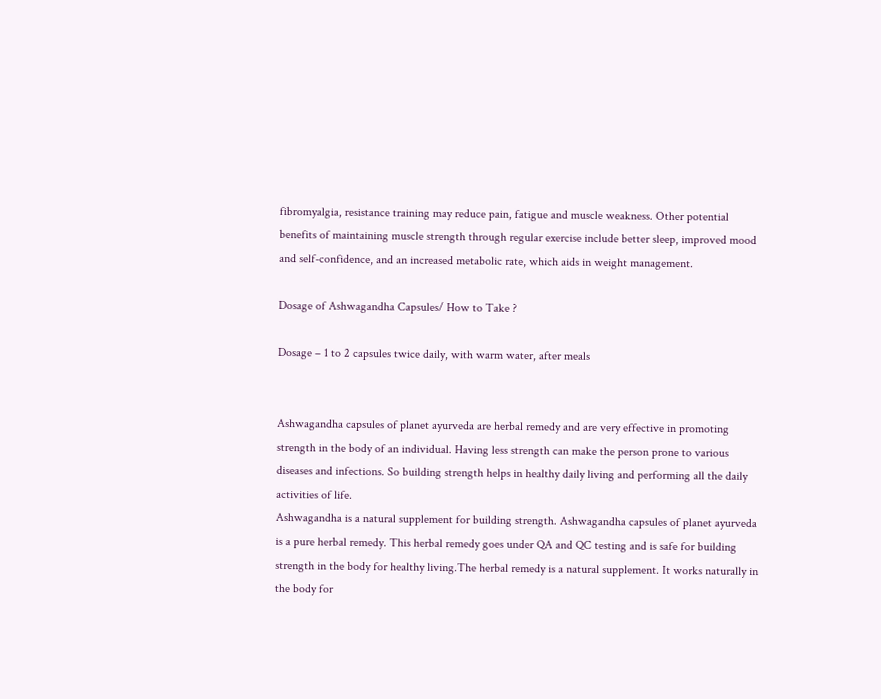fibromyalgia, resistance training may reduce pain, fatigue and muscle weakness. Other potential benefits of maintaining muscle strength through regular exercise include better sleep, improved mood and self-confidence, and an increased metabolic rate, which aids in weight management.

Dosage of Ashwagandha Capsules/ How to Take ?

Dosage – 1 to 2 capsules twice daily, with warm water, after meals


Ashwagandha capsules of planet ayurveda are herbal remedy and are very effective in promoting strength in the body of an individual. Having less strength can make the person prone to various diseases and infections. So building strength helps in healthy daily living and performing all the daily activities of life.
Ashwagandha is a natural supplement for building strength. Ashwagandha capsules of planet ayurveda is a pure herbal remedy. This herbal remedy goes under QA and QC testing and is safe for building strength in the body for healthy living.The herbal remedy is a natural supplement. It works naturally in the body for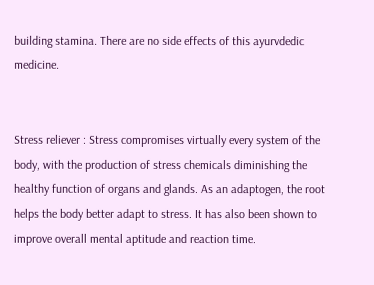building stamina. There are no side effects of this ayurvdedic medicine.


Stress reliever : Stress compromises virtually every system of the body, with the production of stress chemicals diminishing the healthy function of organs and glands. As an adaptogen, the root helps the body better adapt to stress. It has also been shown to improve overall mental aptitude and reaction time.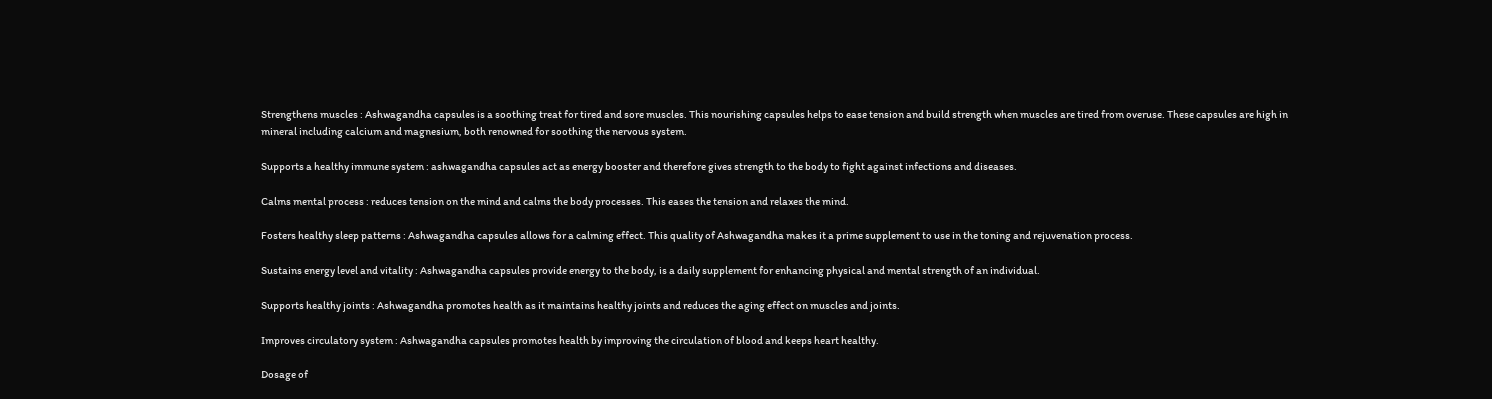Strengthens muscles : Ashwagandha capsules is a soothing treat for tired and sore muscles. This nourishing capsules helps to ease tension and build strength when muscles are tired from overuse. These capsules are high in mineral including calcium and magnesium, both renowned for soothing the nervous system.

Supports a healthy immune system : ashwagandha capsules act as energy booster and therefore gives strength to the body to fight against infections and diseases.

Calms mental process : reduces tension on the mind and calms the body processes. This eases the tension and relaxes the mind.

Fosters healthy sleep patterns : Ashwagandha capsules allows for a calming effect. This quality of Ashwagandha makes it a prime supplement to use in the toning and rejuvenation process.

Sustains energy level and vitality : Ashwagandha capsules provide energy to the body, is a daily supplement for enhancing physical and mental strength of an individual.

Supports healthy joints : Ashwagandha promotes health as it maintains healthy joints and reduces the aging effect on muscles and joints.

Improves circulatory system : Ashwagandha capsules promotes health by improving the circulation of blood and keeps heart healthy.

Dosage of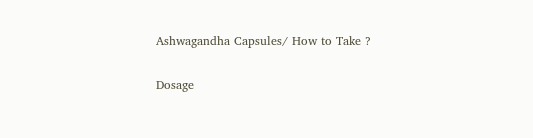Ashwagandha Capsules/ How to Take ?

Dosage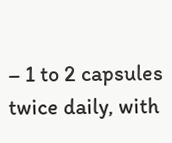– 1 to 2 capsules twice daily, with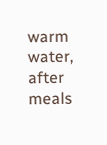warm water, after meals